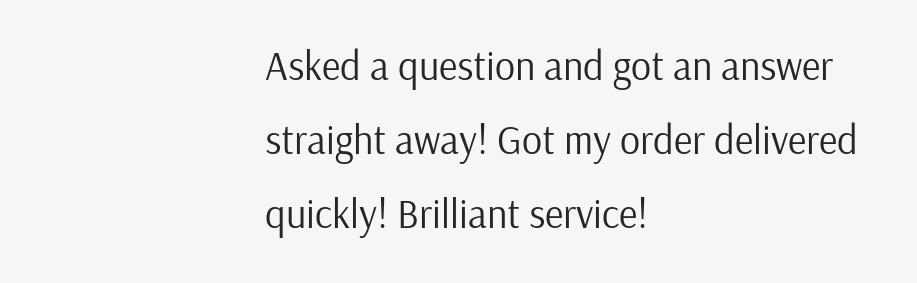Asked a question and got an answer straight away! Got my order delivered quickly! Brilliant service!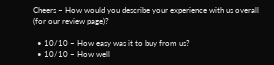Cheers – How would you describe your experience with us overall (for our review page)?

  • 10/10 – How easy was it to buy from us?
  • 10/10 – How well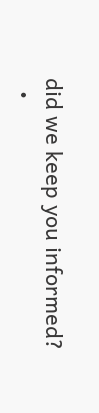did we keep you informed?
  •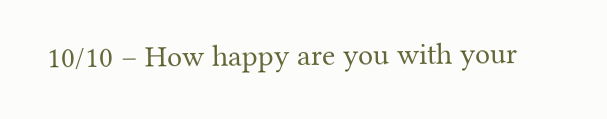10/10 – How happy are you with your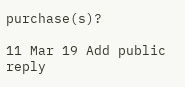purchase(s)?

11 Mar 19 Add public reply